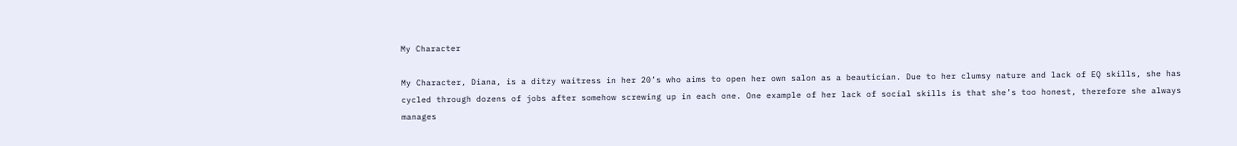My Character

My Character, Diana, is a ditzy waitress in her 20’s who aims to open her own salon as a beautician. Due to her clumsy nature and lack of EQ skills, she has cycled through dozens of jobs after somehow screwing up in each one. One example of her lack of social skills is that she’s too honest, therefore she always manages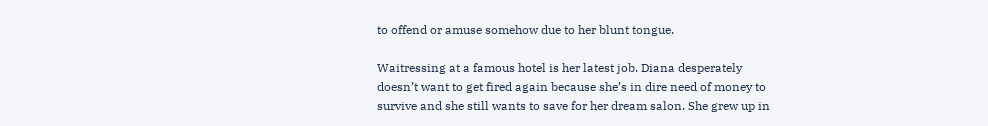to offend or amuse somehow due to her blunt tongue.

Waitressing at a famous hotel is her latest job. Diana desperately doesn’t want to get fired again because she’s in dire need of money to survive and she still wants to save for her dream salon. She grew up in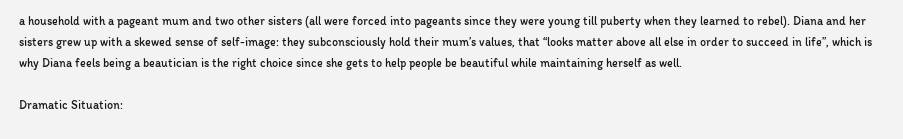a household with a pageant mum and two other sisters (all were forced into pageants since they were young till puberty when they learned to rebel). Diana and her sisters grew up with a skewed sense of self-image: they subconsciously hold their mum’s values, that “looks matter above all else in order to succeed in life”, which is why Diana feels being a beautician is the right choice since she gets to help people be beautiful while maintaining herself as well.

Dramatic Situation: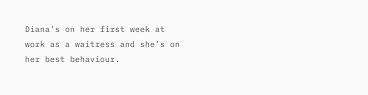Diana’s on her first week at work as a waitress and she’s on her best behaviour.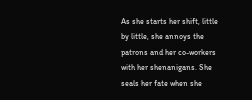As she starts her shift, little by little, she annoys the patrons and her co-workers with her shenanigans. She seals her fate when she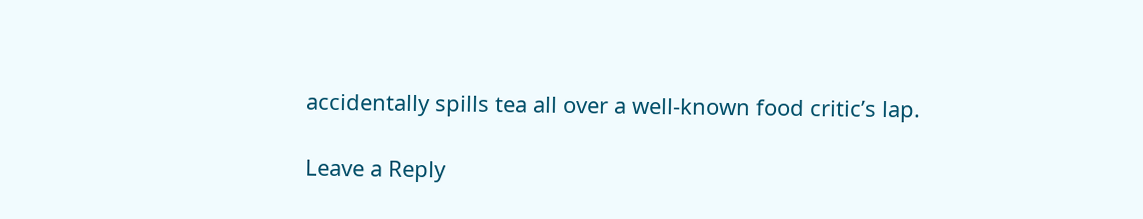accidentally spills tea all over a well-known food critic’s lap.

Leave a Reply